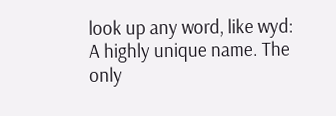look up any word, like wyd:
A highly unique name. The only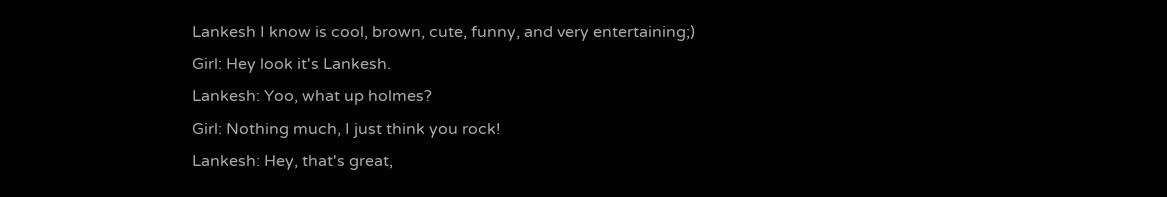Lankesh I know is cool, brown, cute, funny, and very entertaining;)
Girl: Hey look it's Lankesh.
Lankesh: Yoo, what up holmes?
Girl: Nothing much, I just think you rock!
Lankesh: Hey, that's great,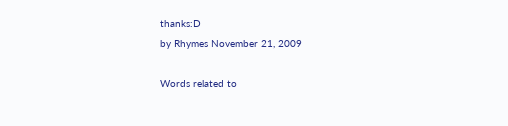thanks:D
by Rhymes November 21, 2009

Words related to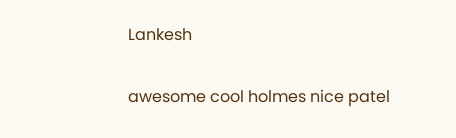Lankesh

awesome cool holmes nice patel